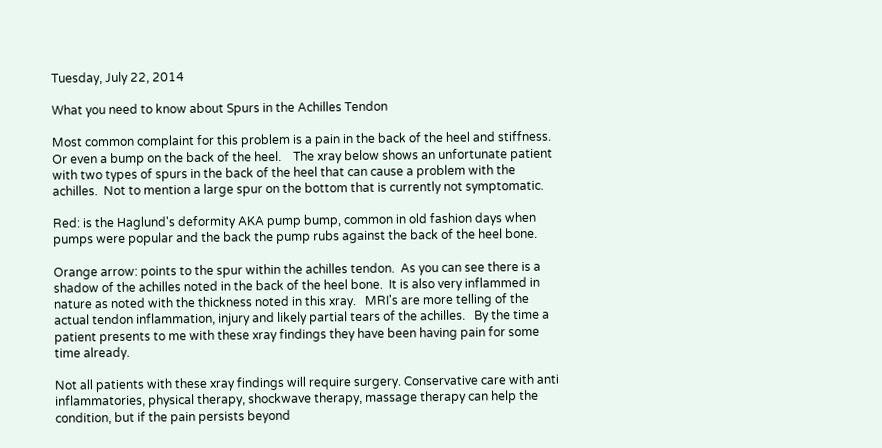Tuesday, July 22, 2014

What you need to know about Spurs in the Achilles Tendon

Most common complaint for this problem is a pain in the back of the heel and stiffness.  Or even a bump on the back of the heel.    The xray below shows an unfortunate patient with two types of spurs in the back of the heel that can cause a problem with the achilles.  Not to mention a large spur on the bottom that is currently not symptomatic.

Red: is the Haglund's deformity AKA pump bump, common in old fashion days when pumps were popular and the back the pump rubs against the back of the heel bone.

Orange arrow: points to the spur within the achilles tendon.  As you can see there is a shadow of the achilles noted in the back of the heel bone.  It is also very inflammed in nature as noted with the thickness noted in this xray.   MRI's are more telling of the actual tendon inflammation, injury and likely partial tears of the achilles.   By the time a patient presents to me with these xray findings they have been having pain for some time already.

Not all patients with these xray findings will require surgery. Conservative care with anti inflammatories, physical therapy, shockwave therapy, massage therapy can help the condition, but if the pain persists beyond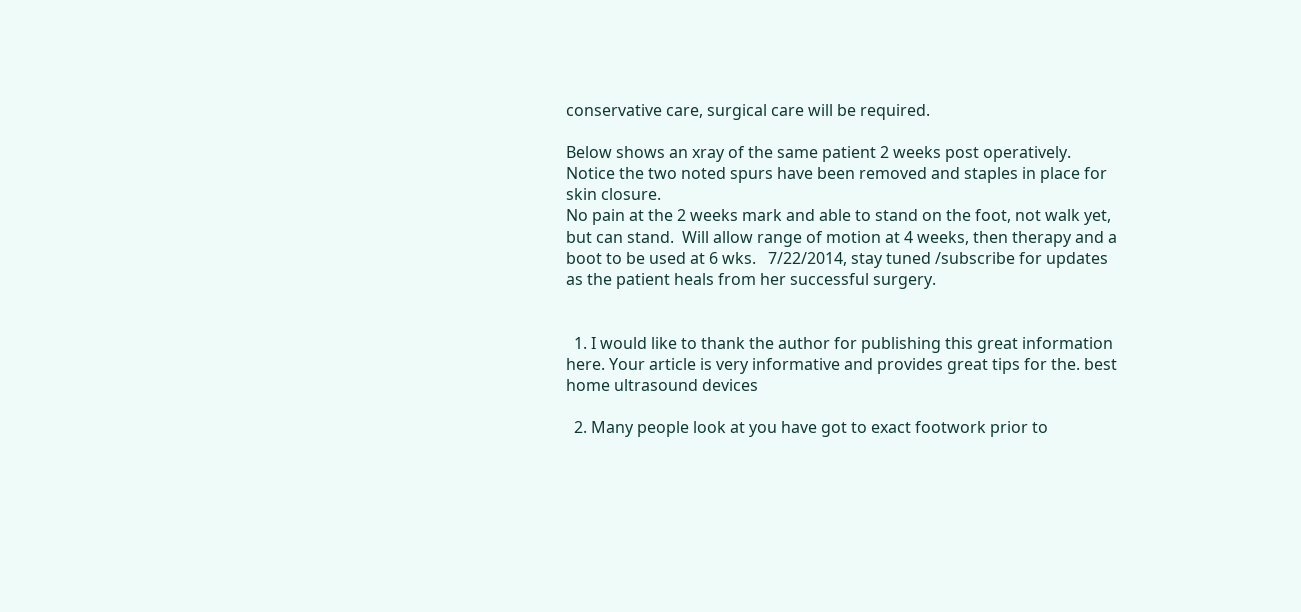conservative care, surgical care will be required.

Below shows an xray of the same patient 2 weeks post operatively.
Notice the two noted spurs have been removed and staples in place for skin closure.
No pain at the 2 weeks mark and able to stand on the foot, not walk yet, but can stand.  Will allow range of motion at 4 weeks, then therapy and a boot to be used at 6 wks.   7/22/2014, stay tuned /subscribe for updates as the patient heals from her successful surgery.


  1. I would like to thank the author for publishing this great information here. Your article is very informative and provides great tips for the. best home ultrasound devices

  2. Many people look at you have got to exact footwork prior to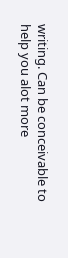writing. Can be conceivable to help you alot more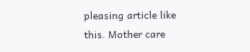pleasing article like this. Mother care